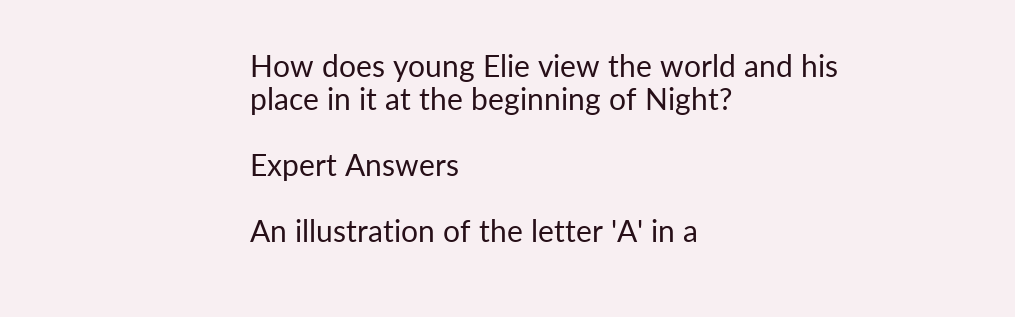How does young Elie view the world and his place in it at the beginning of Night?

Expert Answers

An illustration of the letter 'A' in a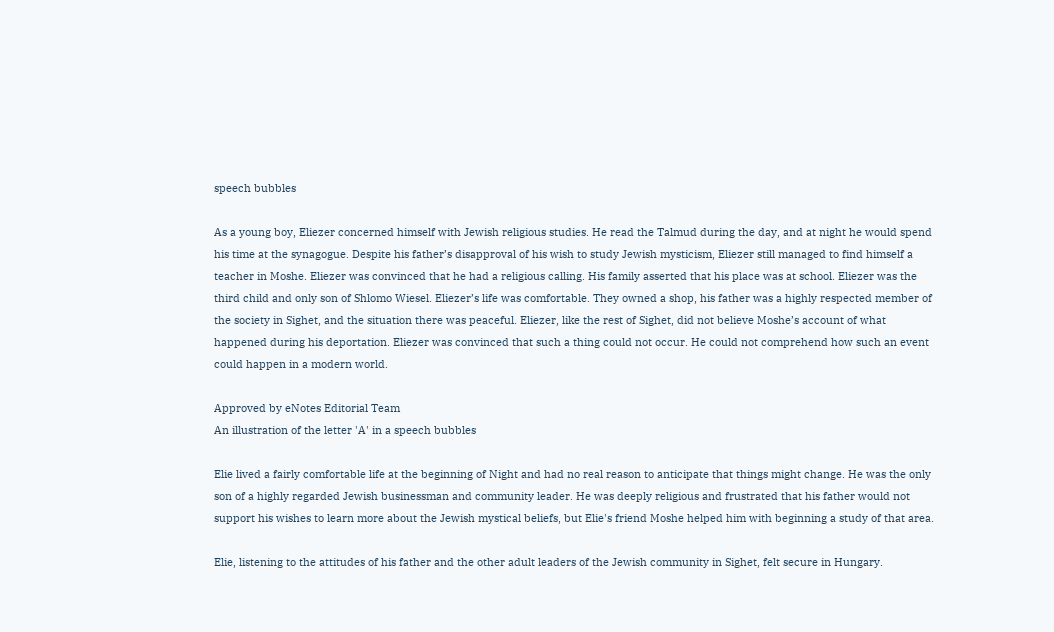speech bubbles

As a young boy, Eliezer concerned himself with Jewish religious studies. He read the Talmud during the day, and at night he would spend his time at the synagogue. Despite his father’s disapproval of his wish to study Jewish mysticism, Eliezer still managed to find himself a teacher in Moshe. Eliezer was convinced that he had a religious calling. His family asserted that his place was at school. Eliezer was the third child and only son of Shlomo Wiesel. Eliezer’s life was comfortable. They owned a shop, his father was a highly respected member of the society in Sighet, and the situation there was peaceful. Eliezer, like the rest of Sighet, did not believe Moshe’s account of what happened during his deportation. Eliezer was convinced that such a thing could not occur. He could not comprehend how such an event could happen in a modern world.

Approved by eNotes Editorial Team
An illustration of the letter 'A' in a speech bubbles

Elie lived a fairly comfortable life at the beginning of Night and had no real reason to anticipate that things might change. He was the only son of a highly regarded Jewish businessman and community leader. He was deeply religious and frustrated that his father would not support his wishes to learn more about the Jewish mystical beliefs, but Elie's friend Moshe helped him with beginning a study of that area.

Elie, listening to the attitudes of his father and the other adult leaders of the Jewish community in Sighet, felt secure in Hungary.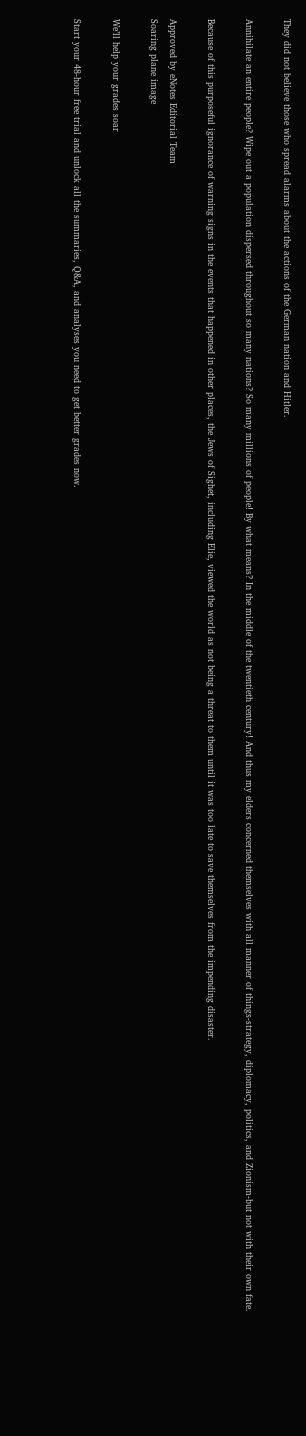They did not believe those who spread alarms about the actions of the German nation and Hitler.

Annihilate an entire people? Wipe out a population dispersed throughout so many nations? So many millions of people! By what means? In the middle of the twentieth century! And thus my elders concerned themselves with all manner of things-strategy, diplomacy, politics, and Zionism-but not with their own fate.

Because of this purposeful ignorance of warning signs in the events that happened in other places, the Jews of Sighet, including Elie, viewed the world as not being a threat to them until it was too late to save themselves from the impending disaster.

Approved by eNotes Editorial Team
Soaring plane image

We’ll help your grades soar

Start your 48-hour free trial and unlock all the summaries, Q&A, and analyses you need to get better grades now.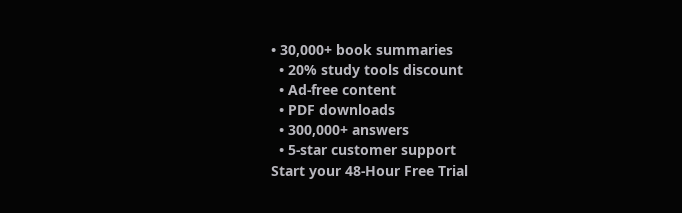• 30,000+ book summaries
  • 20% study tools discount
  • Ad-free content
  • PDF downloads
  • 300,000+ answers
  • 5-star customer support
Start your 48-Hour Free Trial